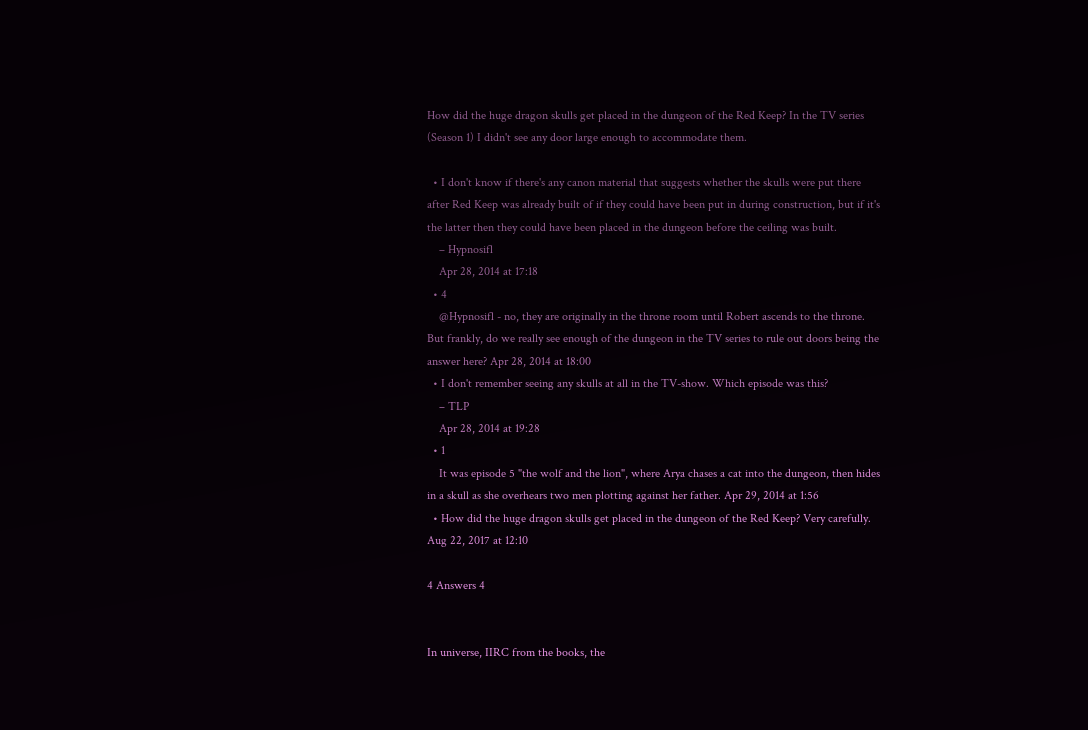How did the huge dragon skulls get placed in the dungeon of the Red Keep? In the TV series (Season 1) I didn't see any door large enough to accommodate them.

  • I don't know if there's any canon material that suggests whether the skulls were put there after Red Keep was already built of if they could have been put in during construction, but if it's the latter then they could have been placed in the dungeon before the ceiling was built.
    – Hypnosifl
    Apr 28, 2014 at 17:18
  • 4
    @Hypnosifl - no, they are originally in the throne room until Robert ascends to the throne. But frankly, do we really see enough of the dungeon in the TV series to rule out doors being the answer here? Apr 28, 2014 at 18:00
  • I don't remember seeing any skulls at all in the TV-show. Which episode was this?
    – TLP
    Apr 28, 2014 at 19:28
  • 1
    It was episode 5 "the wolf and the lion", where Arya chases a cat into the dungeon, then hides in a skull as she overhears two men plotting against her father. Apr 29, 2014 at 1:56
  • How did the huge dragon skulls get placed in the dungeon of the Red Keep? Very carefully. Aug 22, 2017 at 12:10

4 Answers 4


In universe, IIRC from the books, the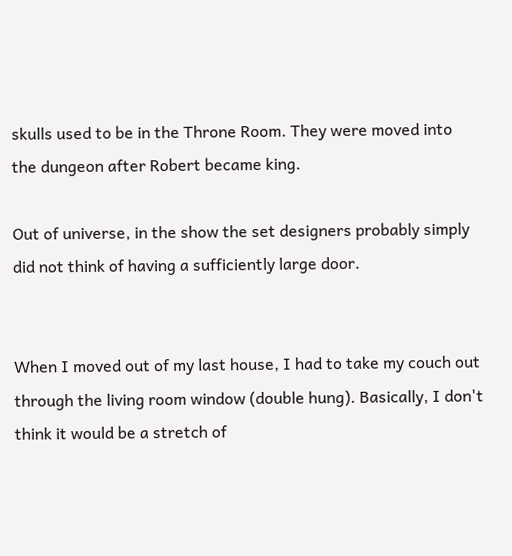skulls used to be in the Throne Room. They were moved into the dungeon after Robert became king.

Out of universe, in the show the set designers probably simply did not think of having a sufficiently large door.


When I moved out of my last house, I had to take my couch out through the living room window (double hung). Basically, I don't think it would be a stretch of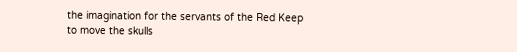the imagination for the servants of the Red Keep to move the skulls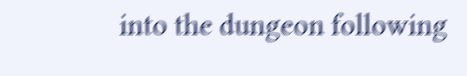into the dungeon following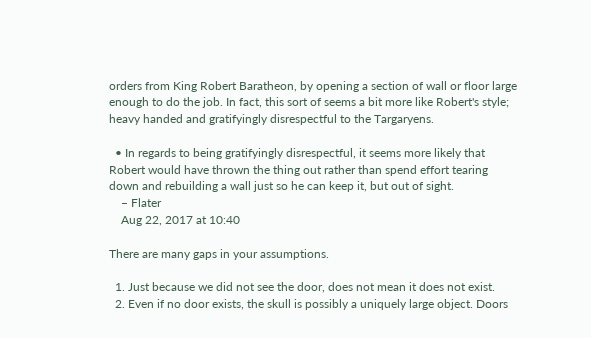orders from King Robert Baratheon, by opening a section of wall or floor large enough to do the job. In fact, this sort of seems a bit more like Robert's style; heavy handed and gratifyingly disrespectful to the Targaryens.

  • In regards to being gratifyingly disrespectful, it seems more likely that Robert would have thrown the thing out rather than spend effort tearing down and rebuilding a wall just so he can keep it, but out of sight.
    – Flater
    Aug 22, 2017 at 10:40

There are many gaps in your assumptions.

  1. Just because we did not see the door, does not mean it does not exist.
  2. Even if no door exists, the skull is possibly a uniquely large object. Doors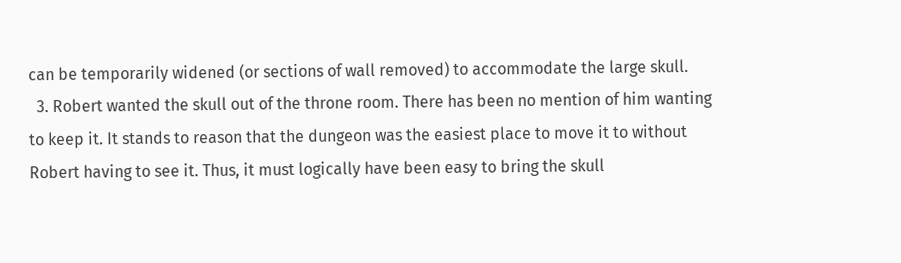can be temporarily widened (or sections of wall removed) to accommodate the large skull.
  3. Robert wanted the skull out of the throne room. There has been no mention of him wanting to keep it. It stands to reason that the dungeon was the easiest place to move it to without Robert having to see it. Thus, it must logically have been easy to bring the skull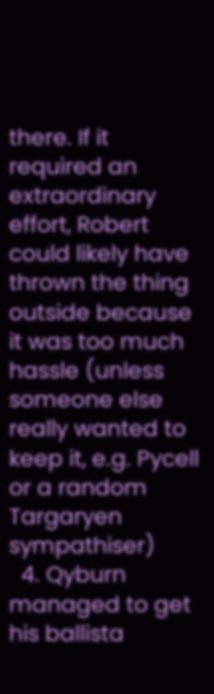there. If it required an extraordinary effort, Robert could likely have thrown the thing outside because it was too much hassle (unless someone else really wanted to keep it, e.g. Pycell or a random Targaryen sympathiser)
  4. Qyburn managed to get his ballista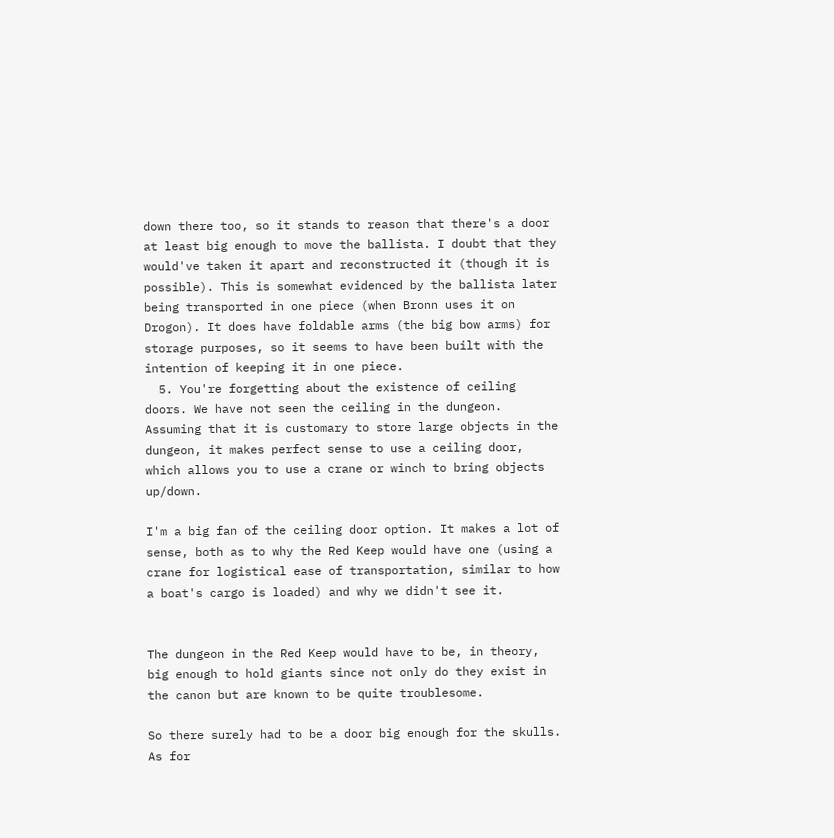down there too, so it stands to reason that there's a door at least big enough to move the ballista. I doubt that they would've taken it apart and reconstructed it (though it is possible). This is somewhat evidenced by the ballista later being transported in one piece (when Bronn uses it on Drogon). It does have foldable arms (the big bow arms) for storage purposes, so it seems to have been built with the intention of keeping it in one piece.
  5. You're forgetting about the existence of ceiling doors. We have not seen the ceiling in the dungeon. Assuming that it is customary to store large objects in the dungeon, it makes perfect sense to use a ceiling door, which allows you to use a crane or winch to bring objects up/down.

I'm a big fan of the ceiling door option. It makes a lot of sense, both as to why the Red Keep would have one (using a crane for logistical ease of transportation, similar to how a boat's cargo is loaded) and why we didn't see it.


The dungeon in the Red Keep would have to be, in theory, big enough to hold giants since not only do they exist in the canon but are known to be quite troublesome.

So there surely had to be a door big enough for the skulls. As for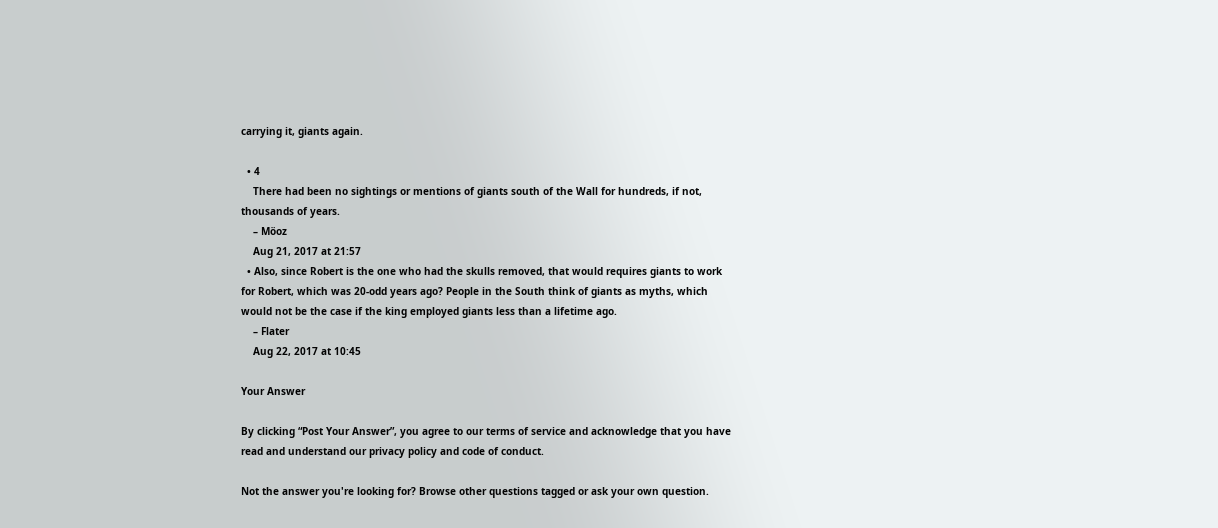carrying it, giants again.

  • 4
    There had been no sightings or mentions of giants south of the Wall for hundreds, if not, thousands of years.
    – Möoz
    Aug 21, 2017 at 21:57
  • Also, since Robert is the one who had the skulls removed, that would requires giants to work for Robert, which was 20-odd years ago? People in the South think of giants as myths, which would not be the case if the king employed giants less than a lifetime ago.
    – Flater
    Aug 22, 2017 at 10:45

Your Answer

By clicking “Post Your Answer”, you agree to our terms of service and acknowledge that you have read and understand our privacy policy and code of conduct.

Not the answer you're looking for? Browse other questions tagged or ask your own question.